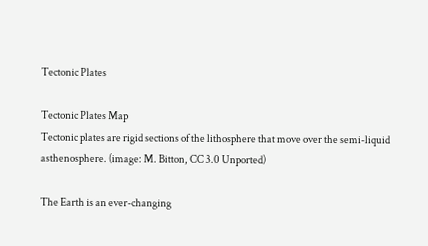Tectonic Plates

Tectonic Plates Map
Tectonic plates are rigid sections of the lithosphere that move over the semi-liquid asthenosphere. (image: M. Bitton, CC 3.0 Unported)

The Earth is an ever-changing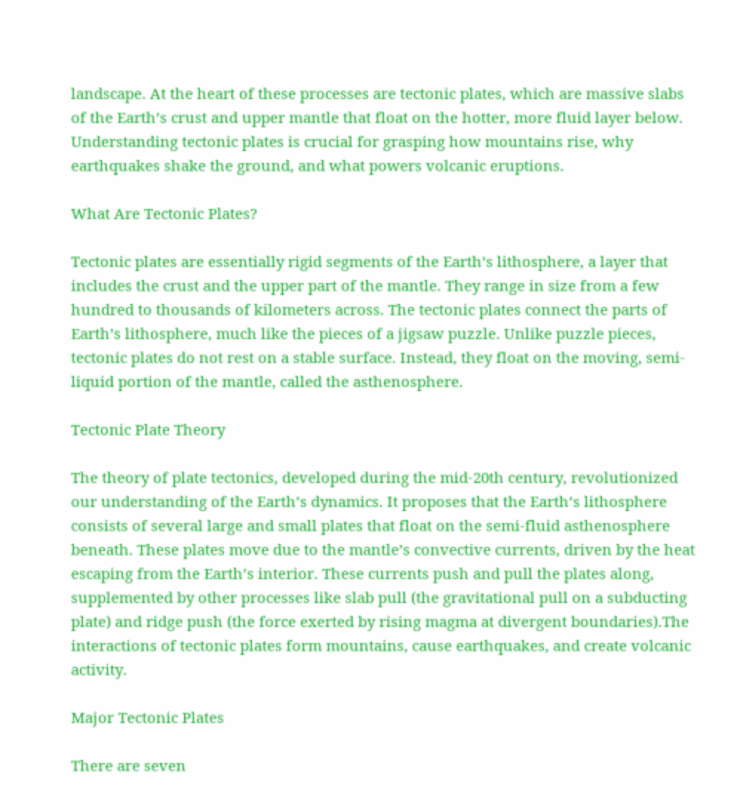landscape. At the heart of these processes are tectonic plates, which are massive slabs of the Earth’s crust and upper mantle that float on the hotter, more fluid layer below. Understanding tectonic plates is crucial for grasping how mountains rise, why earthquakes shake the ground, and what powers volcanic eruptions.

What Are Tectonic Plates?

Tectonic plates are essentially rigid segments of the Earth’s lithosphere, a layer that includes the crust and the upper part of the mantle. They range in size from a few hundred to thousands of kilometers across. The tectonic plates connect the parts of Earth’s lithosphere, much like the pieces of a jigsaw puzzle. Unlike puzzle pieces, tectonic plates do not rest on a stable surface. Instead, they float on the moving, semi-liquid portion of the mantle, called the asthenosphere.

Tectonic Plate Theory

The theory of plate tectonics, developed during the mid-20th century, revolutionized our understanding of the Earth’s dynamics. It proposes that the Earth’s lithosphere consists of several large and small plates that float on the semi-fluid asthenosphere beneath. These plates move due to the mantle’s convective currents, driven by the heat escaping from the Earth’s interior. These currents push and pull the plates along, supplemented by other processes like slab pull (the gravitational pull on a subducting plate) and ridge push (the force exerted by rising magma at divergent boundaries).The interactions of tectonic plates form mountains, cause earthquakes, and create volcanic activity.

Major Tectonic Plates

There are seven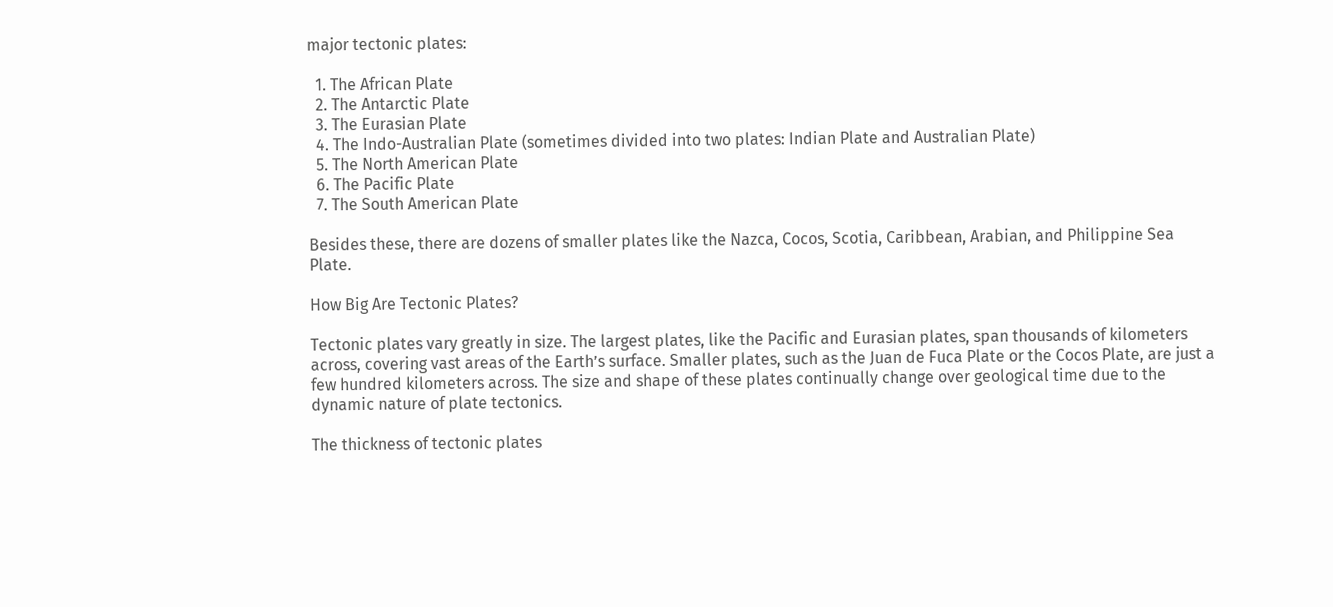major tectonic plates:

  1. The African Plate
  2. The Antarctic Plate
  3. The Eurasian Plate
  4. The Indo-Australian Plate (sometimes divided into two plates: Indian Plate and Australian Plate)
  5. The North American Plate
  6. The Pacific Plate
  7. The South American Plate

Besides these, there are dozens of smaller plates like the Nazca, Cocos, Scotia, Caribbean, Arabian, and Philippine Sea Plate.

How Big Are Tectonic Plates?

Tectonic plates vary greatly in size. The largest plates, like the Pacific and Eurasian plates, span thousands of kilometers across, covering vast areas of the Earth’s surface. Smaller plates, such as the Juan de Fuca Plate or the Cocos Plate, are just a few hundred kilometers across. The size and shape of these plates continually change over geological time due to the dynamic nature of plate tectonics.

The thickness of tectonic plates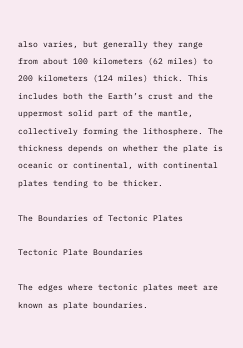also varies, but generally they range from about 100 kilometers (62 miles) to 200 kilometers (124 miles) thick. This includes both the Earth’s crust and the uppermost solid part of the mantle, collectively forming the lithosphere. The thickness depends on whether the plate is oceanic or continental, with continental plates tending to be thicker.

The Boundaries of Tectonic Plates

Tectonic Plate Boundaries

The edges where tectonic plates meet are known as plate boundaries.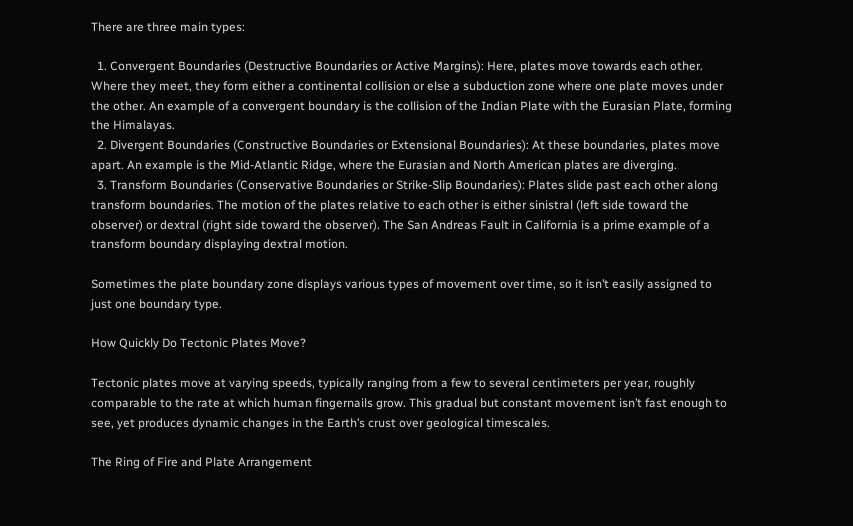There are three main types:

  1. Convergent Boundaries (Destructive Boundaries or Active Margins): Here, plates move towards each other. Where they meet, they form either a continental collision or else a subduction zone where one plate moves under the other. An example of a convergent boundary is the collision of the Indian Plate with the Eurasian Plate, forming the Himalayas.
  2. Divergent Boundaries (Constructive Boundaries or Extensional Boundaries): At these boundaries, plates move apart. An example is the Mid-Atlantic Ridge, where the Eurasian and North American plates are diverging.
  3. Transform Boundaries (Conservative Boundaries or Strike-Slip Boundaries): Plates slide past each other along transform boundaries. The motion of the plates relative to each other is either sinistral (left side toward the observer) or dextral (right side toward the observer). The San Andreas Fault in California is a prime example of a transform boundary displaying dextral motion.

Sometimes the plate boundary zone displays various types of movement over time, so it isn’t easily assigned to just one boundary type.

How Quickly Do Tectonic Plates Move?

Tectonic plates move at varying speeds, typically ranging from a few to several centimeters per year, roughly comparable to the rate at which human fingernails grow. This gradual but constant movement isn’t fast enough to see, yet produces dynamic changes in the Earth’s crust over geological timescales.

The Ring of Fire and Plate Arrangement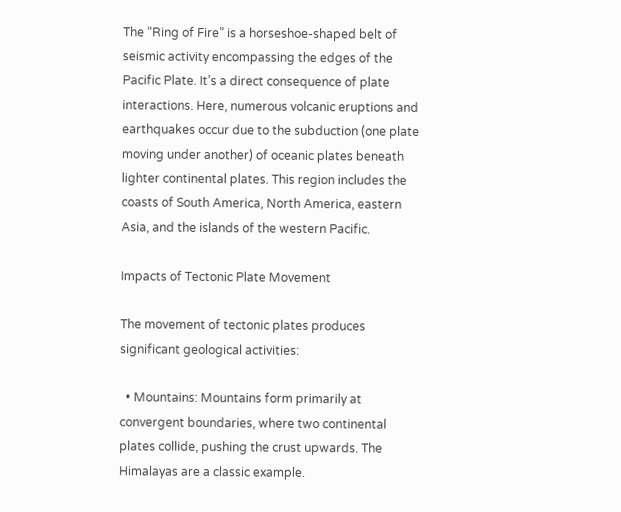The “Ring of Fire” is a horseshoe-shaped belt of seismic activity encompassing the edges of the Pacific Plate. It’s a direct consequence of plate interactions. Here, numerous volcanic eruptions and earthquakes occur due to the subduction (one plate moving under another) of oceanic plates beneath lighter continental plates. This region includes the coasts of South America, North America, eastern Asia, and the islands of the western Pacific.

Impacts of Tectonic Plate Movement

The movement of tectonic plates produces significant geological activities:

  • Mountains: Mountains form primarily at convergent boundaries, where two continental plates collide, pushing the crust upwards. The Himalayas are a classic example.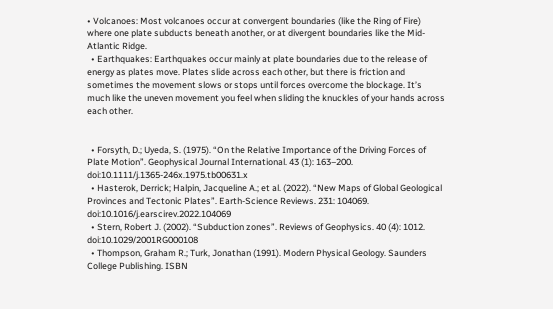• Volcanoes: Most volcanoes occur at convergent boundaries (like the Ring of Fire) where one plate subducts beneath another, or at divergent boundaries like the Mid-Atlantic Ridge.
  • Earthquakes: Earthquakes occur mainly at plate boundaries due to the release of energy as plates move. Plates slide across each other, but there is friction and sometimes the movement slows or stops until forces overcome the blockage. It’s much like the uneven movement you feel when sliding the knuckles of your hands across each other.


  • Forsyth, D.; Uyeda, S. (1975). “On the Relative Importance of the Driving Forces of Plate Motion”. Geophysical Journal International. 43 (1): 163–200. doi:10.1111/j.1365-246x.1975.tb00631.x
  • Hasterok, Derrick; Halpin, Jacqueline A.; et al. (2022). “New Maps of Global Geological Provinces and Tectonic Plates”. Earth-Science Reviews. 231: 104069. doi:10.1016/j.earscirev.2022.104069
  • Stern, Robert J. (2002). “Subduction zones”. Reviews of Geophysics. 40 (4): 1012. doi:10.1029/2001RG000108
  • Thompson, Graham R.; Turk, Jonathan (1991). Modern Physical Geology. Saunders College Publishing. ISBN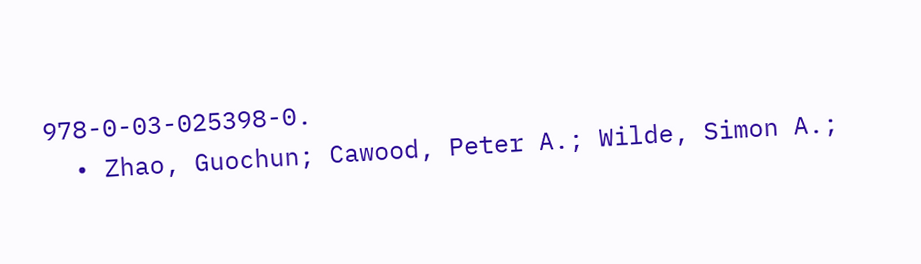978-0-03-025398-0.
  • Zhao, Guochun; Cawood, Peter A.; Wilde, Simon A.;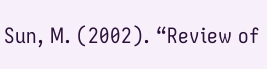Sun, M. (2002). “Review of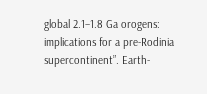global 2.1–1.8 Ga orogens: implications for a pre-Rodinia supercontinent”. Earth-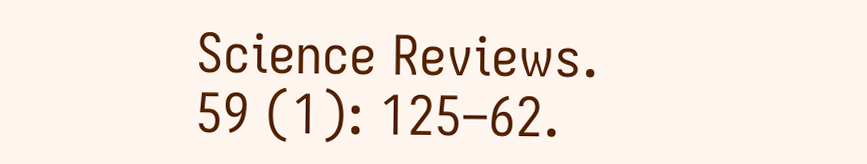Science Reviews. 59 (1): 125–62.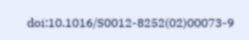doi:10.1016/S0012-8252(02)00073-9